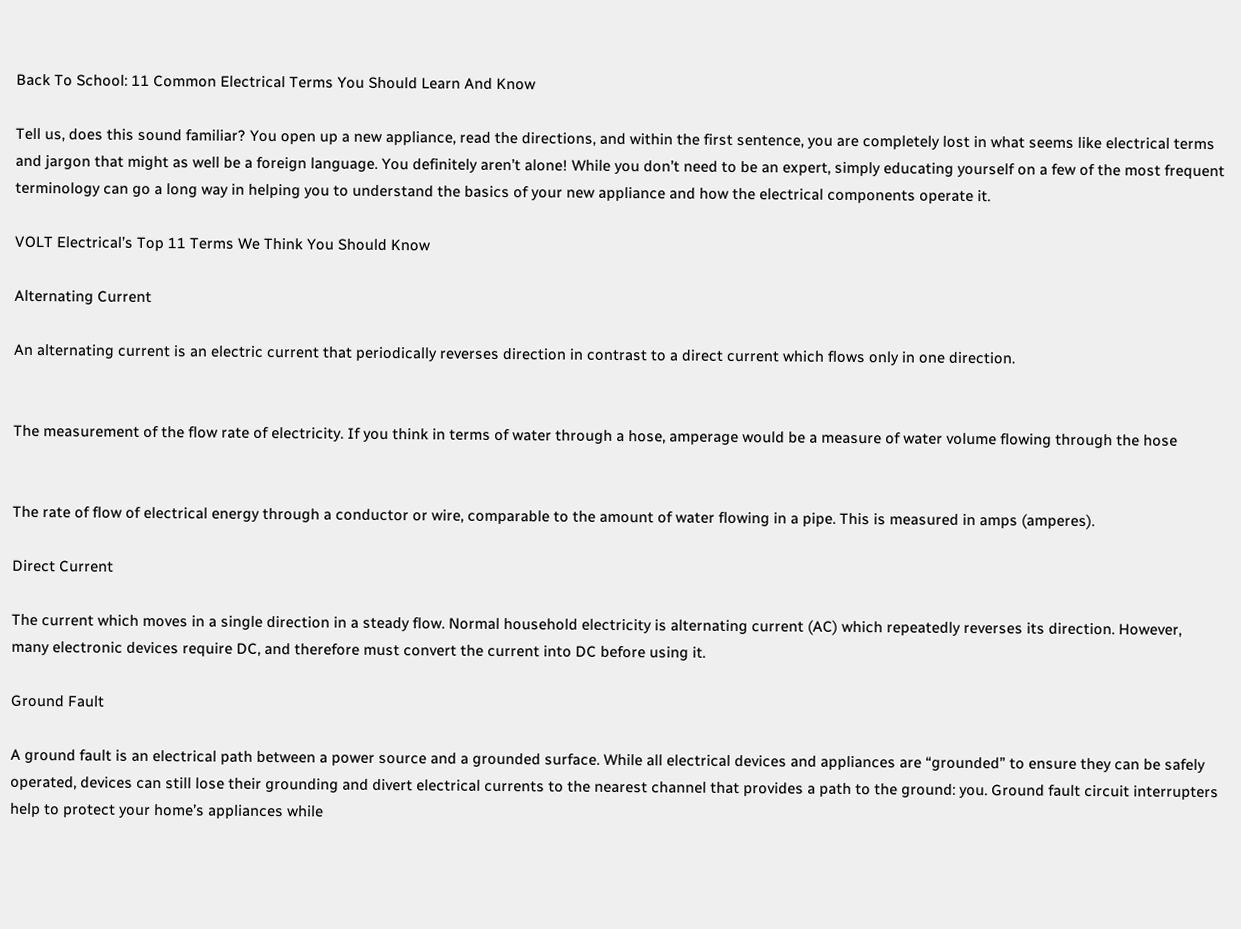Back To School: 11 Common Electrical Terms You Should Learn And Know

Tell us, does this sound familiar? You open up a new appliance, read the directions, and within the first sentence, you are completely lost in what seems like electrical terms and jargon that might as well be a foreign language. You definitely aren’t alone! While you don’t need to be an expert, simply educating yourself on a few of the most frequent terminology can go a long way in helping you to understand the basics of your new appliance and how the electrical components operate it.

VOLT Electrical’s Top 11 Terms We Think You Should Know

Alternating Current

An alternating current is an electric current that periodically reverses direction in contrast to a direct current which flows only in one direction.


The measurement of the flow rate of electricity. If you think in terms of water through a hose, amperage would be a measure of water volume flowing through the hose


The rate of flow of electrical energy through a conductor or wire, comparable to the amount of water flowing in a pipe. This is measured in amps (amperes).

Direct Current

The current which moves in a single direction in a steady flow. Normal household electricity is alternating current (AC) which repeatedly reverses its direction. However, many electronic devices require DC, and therefore must convert the current into DC before using it.

Ground Fault

A ground fault is an electrical path between a power source and a grounded surface. While all electrical devices and appliances are “grounded” to ensure they can be safely operated, devices can still lose their grounding and divert electrical currents to the nearest channel that provides a path to the ground: you. Ground fault circuit interrupters help to protect your home’s appliances while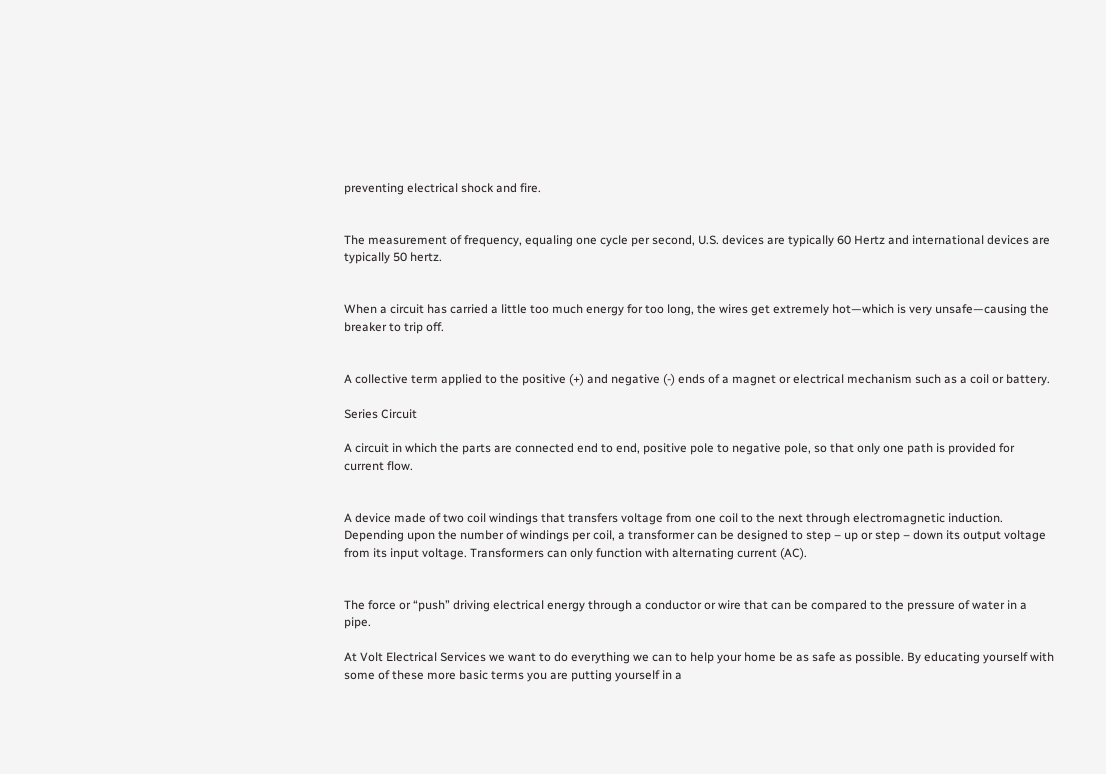preventing electrical shock and fire.


The measurement of frequency, equaling one cycle per second, U.S. devices are typically 60 Hertz and international devices are typically 50 hertz.


When a circuit has carried a little too much energy for too long, the wires get extremely hot—which is very unsafe—causing the breaker to trip off.


A collective term applied to the positive (+) and negative (-) ends of a magnet or electrical mechanism such as a coil or battery.

Series Circuit

A circuit in which the parts are connected end to end, positive pole to negative pole, so that only one path is provided for current flow.


A device made of two coil windings that transfers voltage from one coil to the next through electromagnetic induction. Depending upon the number of windings per coil, a transformer can be designed to step – up or step – down its output voltage from its input voltage. Transformers can only function with alternating current (AC).


The force or “push” driving electrical energy through a conductor or wire that can be compared to the pressure of water in a pipe.

At Volt Electrical Services we want to do everything we can to help your home be as safe as possible. By educating yourself with some of these more basic terms you are putting yourself in a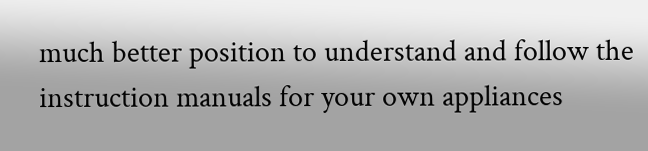much better position to understand and follow the instruction manuals for your own appliances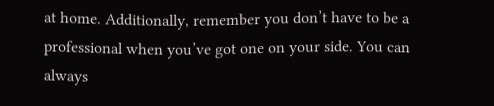at home. Additionally, remember you don’t have to be a professional when you’ve got one on your side. You can always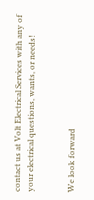contact us at Volt Electrical Services with any of your electrical questions, wants, or needs!


We look forward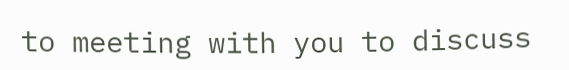to meeting with you to discuss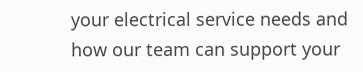your electrical service needs and how our team can support your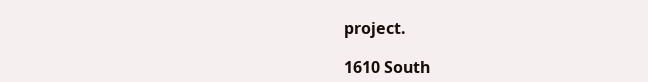project.

1610 South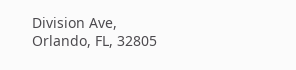Division Ave, Orlando, FL, 32805